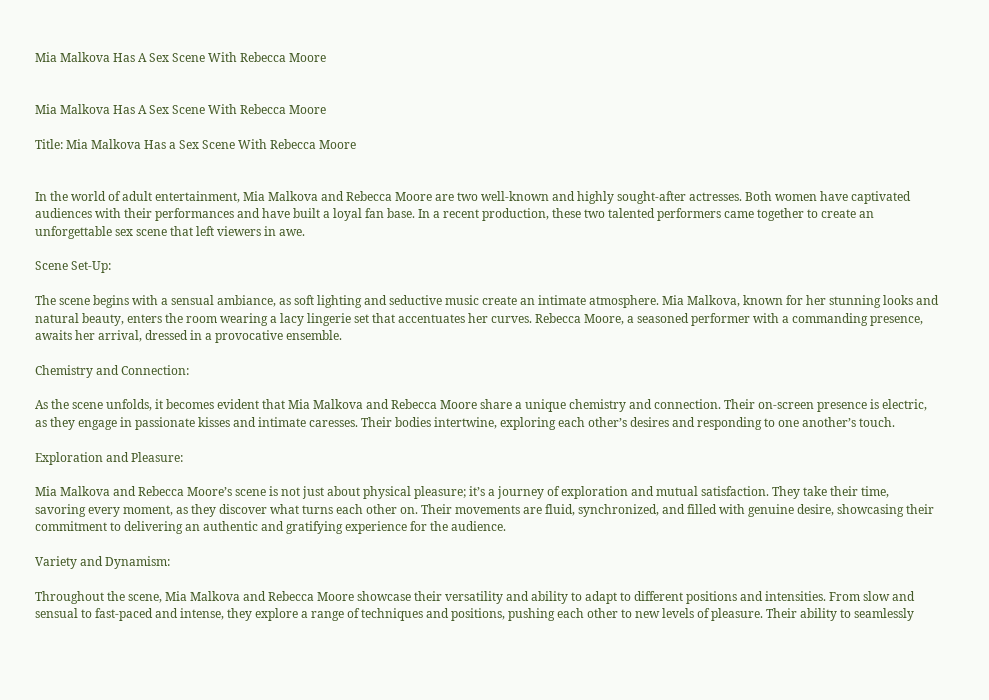Mia Malkova Has A Sex Scene With Rebecca Moore


Mia Malkova Has A Sex Scene With Rebecca Moore

Title: Mia Malkova Has a Sex Scene With Rebecca Moore


In the world of adult entertainment, Mia Malkova and Rebecca Moore are two well-known and highly sought-after actresses. Both women have captivated audiences with their performances and have built a loyal fan base. In a recent production, these two talented performers came together to create an unforgettable sex scene that left viewers in awe.

Scene Set-Up:

The scene begins with a sensual ambiance, as soft lighting and seductive music create an intimate atmosphere. Mia Malkova, known for her stunning looks and natural beauty, enters the room wearing a lacy lingerie set that accentuates her curves. Rebecca Moore, a seasoned performer with a commanding presence, awaits her arrival, dressed in a provocative ensemble.

Chemistry and Connection:

As the scene unfolds, it becomes evident that Mia Malkova and Rebecca Moore share a unique chemistry and connection. Their on-screen presence is electric, as they engage in passionate kisses and intimate caresses. Their bodies intertwine, exploring each other’s desires and responding to one another’s touch.

Exploration and Pleasure:

Mia Malkova and Rebecca Moore’s scene is not just about physical pleasure; it’s a journey of exploration and mutual satisfaction. They take their time, savoring every moment, as they discover what turns each other on. Their movements are fluid, synchronized, and filled with genuine desire, showcasing their commitment to delivering an authentic and gratifying experience for the audience.

Variety and Dynamism:

Throughout the scene, Mia Malkova and Rebecca Moore showcase their versatility and ability to adapt to different positions and intensities. From slow and sensual to fast-paced and intense, they explore a range of techniques and positions, pushing each other to new levels of pleasure. Their ability to seamlessly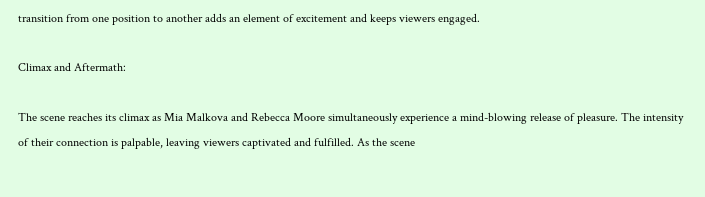transition from one position to another adds an element of excitement and keeps viewers engaged.

Climax and Aftermath:

The scene reaches its climax as Mia Malkova and Rebecca Moore simultaneously experience a mind-blowing release of pleasure. The intensity of their connection is palpable, leaving viewers captivated and fulfilled. As the scene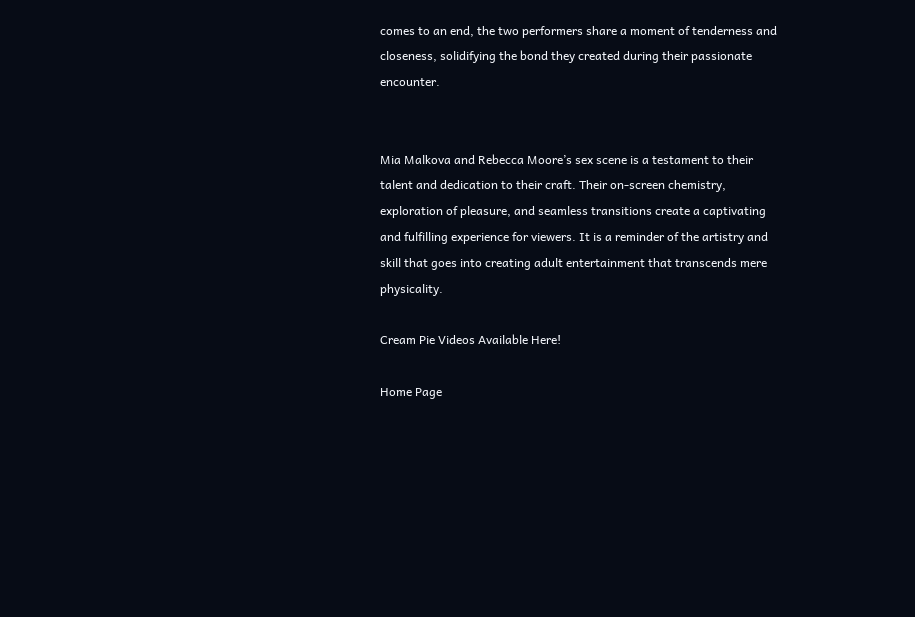comes to an end, the two performers share a moment of tenderness and closeness, solidifying the bond they created during their passionate encounter.


Mia Malkova and Rebecca Moore’s sex scene is a testament to their talent and dedication to their craft. Their on-screen chemistry, exploration of pleasure, and seamless transitions create a captivating and fulfilling experience for viewers. It is a reminder of the artistry and skill that goes into creating adult entertainment that transcends mere physicality.

Cream Pie Videos Available Here!

Home Page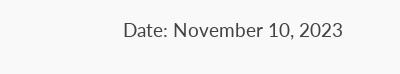Date: November 10, 2023